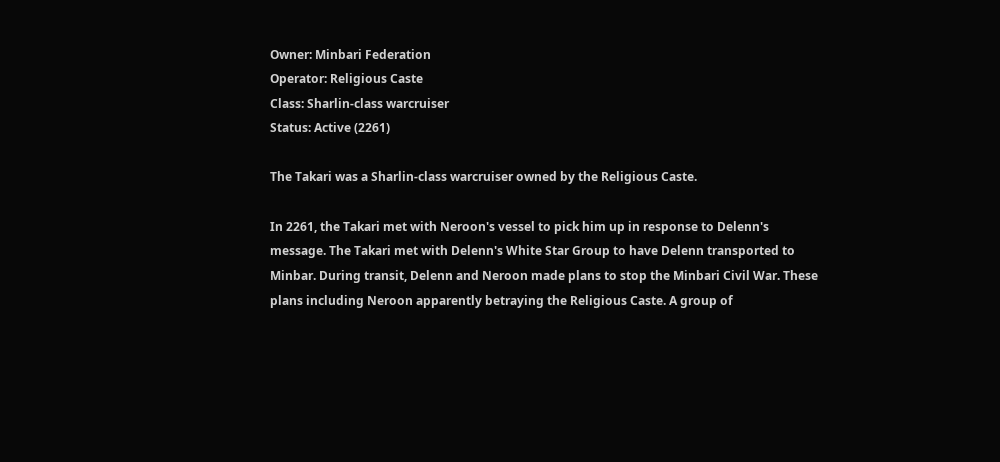Owner: Minbari Federation
Operator: Religious Caste
Class: Sharlin-class warcruiser
Status: Active (2261)

The Takari was a Sharlin-class warcruiser owned by the Religious Caste.

In 2261, the Takari met with Neroon's vessel to pick him up in response to Delenn's message. The Takari met with Delenn's White Star Group to have Delenn transported to Minbar. During transit, Delenn and Neroon made plans to stop the Minbari Civil War. These plans including Neroon apparently betraying the Religious Caste. A group of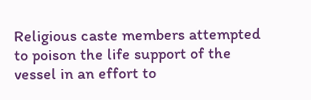Religious caste members attempted to poison the life support of the vessel in an effort to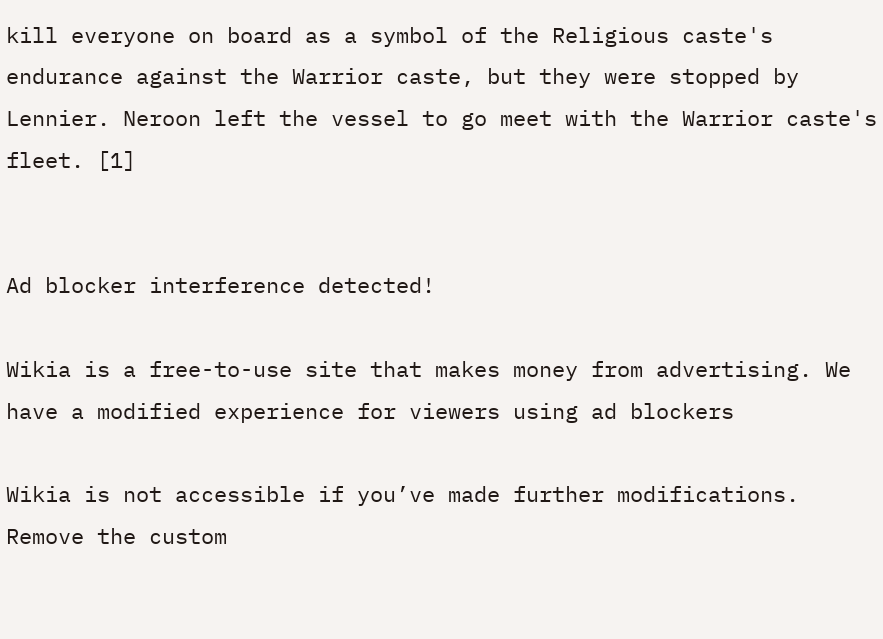kill everyone on board as a symbol of the Religious caste's endurance against the Warrior caste, but they were stopped by Lennier. Neroon left the vessel to go meet with the Warrior caste's fleet. [1]


Ad blocker interference detected!

Wikia is a free-to-use site that makes money from advertising. We have a modified experience for viewers using ad blockers

Wikia is not accessible if you’ve made further modifications. Remove the custom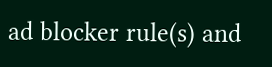ad blocker rule(s) and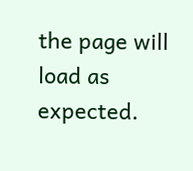the page will load as expected.